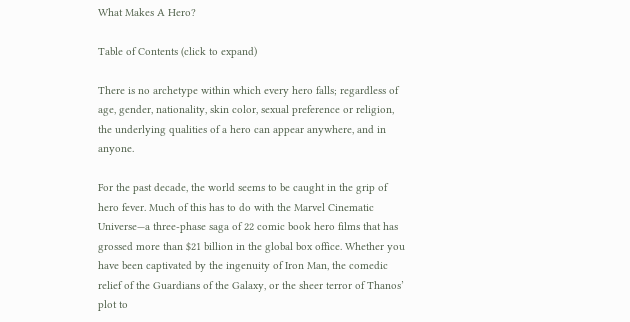What Makes A Hero?

Table of Contents (click to expand)

There is no archetype within which every hero falls; regardless of age, gender, nationality, skin color, sexual preference or religion, the underlying qualities of a hero can appear anywhere, and in anyone.

For the past decade, the world seems to be caught in the grip of hero fever. Much of this has to do with the Marvel Cinematic Universe—a three-phase saga of 22 comic book hero films that has grossed more than $21 billion in the global box office. Whether you have been captivated by the ingenuity of Iron Man, the comedic relief of the Guardians of the Galaxy, or the sheer terror of Thanos’ plot to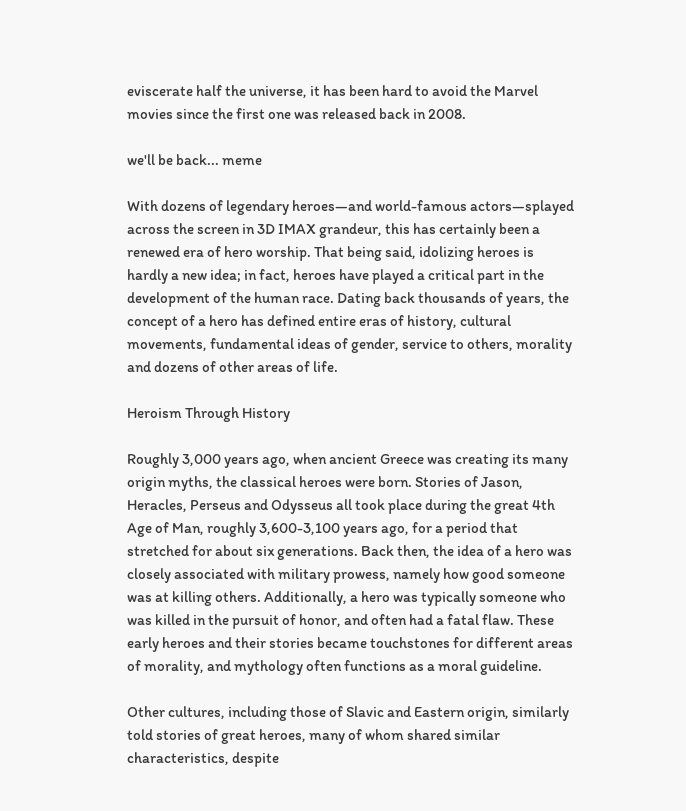eviscerate half the universe, it has been hard to avoid the Marvel movies since the first one was released back in 2008.

we'll be back... meme

With dozens of legendary heroes—and world-famous actors—splayed across the screen in 3D IMAX grandeur, this has certainly been a renewed era of hero worship. That being said, idolizing heroes is hardly a new idea; in fact, heroes have played a critical part in the development of the human race. Dating back thousands of years, the concept of a hero has defined entire eras of history, cultural movements, fundamental ideas of gender, service to others, morality and dozens of other areas of life.

Heroism Through History

Roughly 3,000 years ago, when ancient Greece was creating its many origin myths, the classical heroes were born. Stories of Jason, Heracles, Perseus and Odysseus all took place during the great 4th Age of Man, roughly 3,600-3,100 years ago, for a period that stretched for about six generations. Back then, the idea of a hero was closely associated with military prowess, namely how good someone was at killing others. Additionally, a hero was typically someone who was killed in the pursuit of honor, and often had a fatal flaw. These early heroes and their stories became touchstones for different areas of morality, and mythology often functions as a moral guideline.

Other cultures, including those of Slavic and Eastern origin, similarly told stories of great heroes, many of whom shared similar characteristics, despite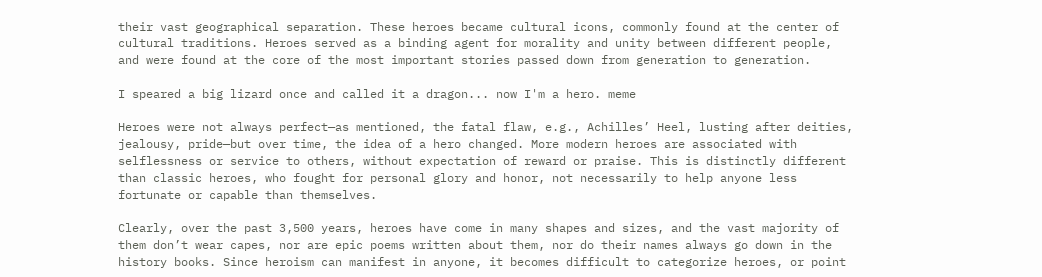their vast geographical separation. These heroes became cultural icons, commonly found at the center of cultural traditions. Heroes served as a binding agent for morality and unity between different people, and were found at the core of the most important stories passed down from generation to generation.

I speared a big lizard once and called it a dragon... now I'm a hero. meme

Heroes were not always perfect—as mentioned, the fatal flaw, e.g., Achilles’ Heel, lusting after deities, jealousy, pride—but over time, the idea of a hero changed. More modern heroes are associated with selflessness or service to others, without expectation of reward or praise. This is distinctly different than classic heroes, who fought for personal glory and honor, not necessarily to help anyone less fortunate or capable than themselves.

Clearly, over the past 3,500 years, heroes have come in many shapes and sizes, and the vast majority of them don’t wear capes, nor are epic poems written about them, nor do their names always go down in the history books. Since heroism can manifest in anyone, it becomes difficult to categorize heroes, or point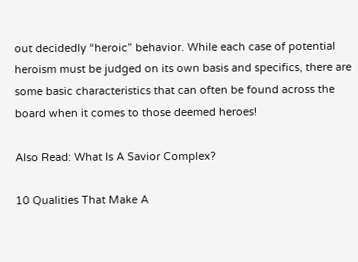out decidedly “heroic” behavior. While each case of potential heroism must be judged on its own basis and specifics, there are some basic characteristics that can often be found across the board when it comes to those deemed heroes!

Also Read: What Is A Savior Complex?

10 Qualities That Make A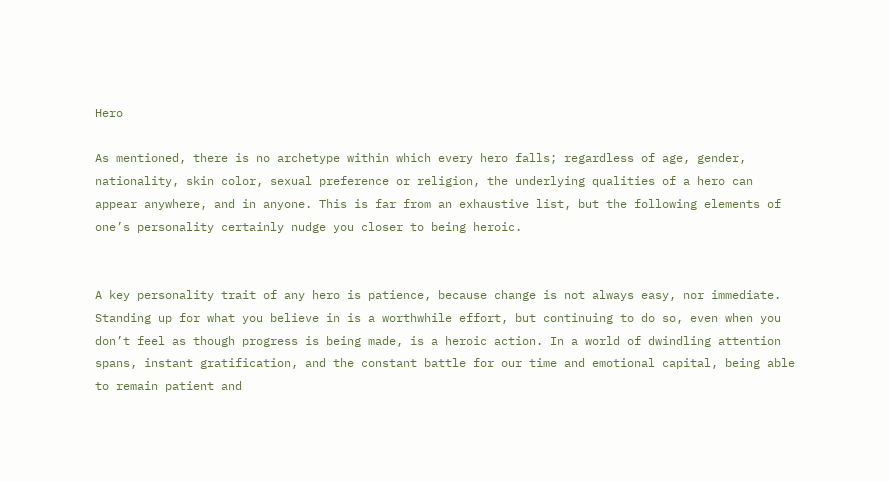Hero

As mentioned, there is no archetype within which every hero falls; regardless of age, gender, nationality, skin color, sexual preference or religion, the underlying qualities of a hero can appear anywhere, and in anyone. This is far from an exhaustive list, but the following elements of one’s personality certainly nudge you closer to being heroic.


A key personality trait of any hero is patience, because change is not always easy, nor immediate. Standing up for what you believe in is a worthwhile effort, but continuing to do so, even when you don’t feel as though progress is being made, is a heroic action. In a world of dwindling attention spans, instant gratification, and the constant battle for our time and emotional capital, being able to remain patient and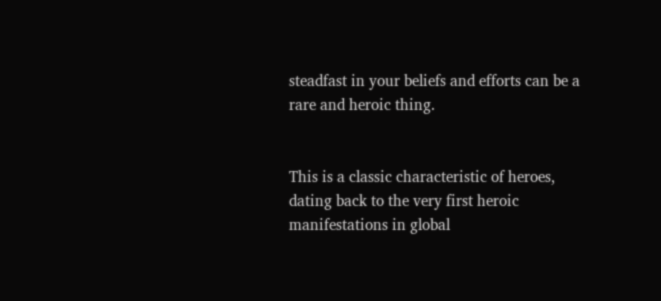steadfast in your beliefs and efforts can be a rare and heroic thing.


This is a classic characteristic of heroes, dating back to the very first heroic manifestations in global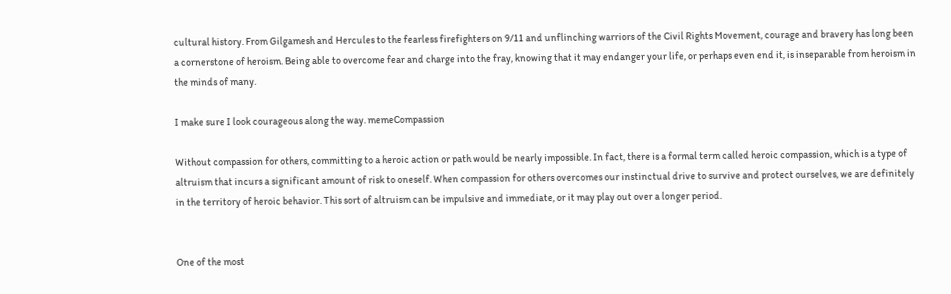cultural history. From Gilgamesh and Hercules to the fearless firefighters on 9/11 and unflinching warriors of the Civil Rights Movement, courage and bravery has long been a cornerstone of heroism. Being able to overcome fear and charge into the fray, knowing that it may endanger your life, or perhaps even end it, is inseparable from heroism in the minds of many.

I make sure I look courageous along the way. memeCompassion

Without compassion for others, committing to a heroic action or path would be nearly impossible. In fact, there is a formal term called heroic compassion, which is a type of altruism that incurs a significant amount of risk to oneself. When compassion for others overcomes our instinctual drive to survive and protect ourselves, we are definitely in the territory of heroic behavior. This sort of altruism can be impulsive and immediate, or it may play out over a longer period.


One of the most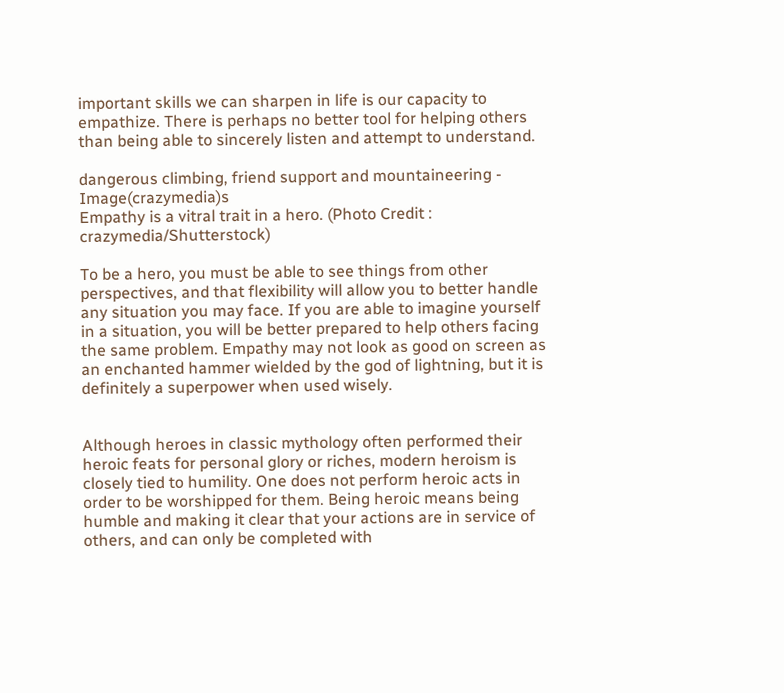important skills we can sharpen in life is our capacity to empathize. There is perhaps no better tool for helping others than being able to sincerely listen and attempt to understand.

dangerous climbing, friend support and mountaineering - Image(crazymedia)s
Empathy is a vitral trait in a hero. (Photo Credit : crazymedia/Shutterstock)

To be a hero, you must be able to see things from other perspectives, and that flexibility will allow you to better handle any situation you may face. If you are able to imagine yourself in a situation, you will be better prepared to help others facing the same problem. Empathy may not look as good on screen as an enchanted hammer wielded by the god of lightning, but it is definitely a superpower when used wisely.


Although heroes in classic mythology often performed their heroic feats for personal glory or riches, modern heroism is closely tied to humility. One does not perform heroic acts in order to be worshipped for them. Being heroic means being humble and making it clear that your actions are in service of others, and can only be completed with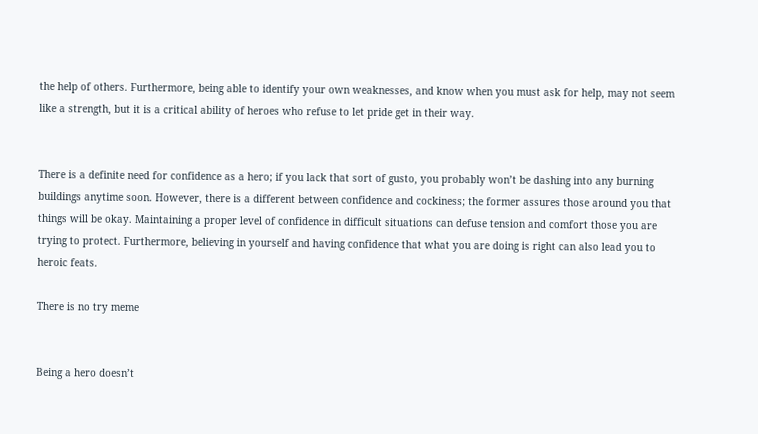the help of others. Furthermore, being able to identify your own weaknesses, and know when you must ask for help, may not seem like a strength, but it is a critical ability of heroes who refuse to let pride get in their way.


There is a definite need for confidence as a hero; if you lack that sort of gusto, you probably won’t be dashing into any burning buildings anytime soon. However, there is a different between confidence and cockiness; the former assures those around you that things will be okay. Maintaining a proper level of confidence in difficult situations can defuse tension and comfort those you are trying to protect. Furthermore, believing in yourself and having confidence that what you are doing is right can also lead you to heroic feats.

There is no try meme


Being a hero doesn’t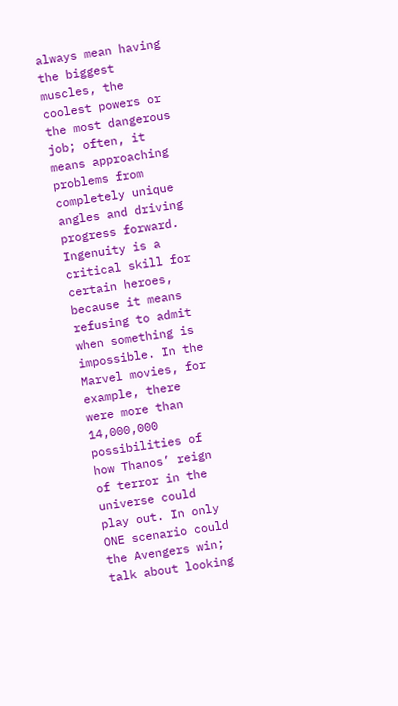always mean having the biggest muscles, the coolest powers or the most dangerous job; often, it means approaching problems from completely unique angles and driving progress forward. Ingenuity is a critical skill for certain heroes, because it means refusing to admit when something is impossible. In the Marvel movies, for example, there were more than 14,000,000 possibilities of how Thanos’ reign of terror in the universe could play out. In only ONE scenario could the Avengers win; talk about looking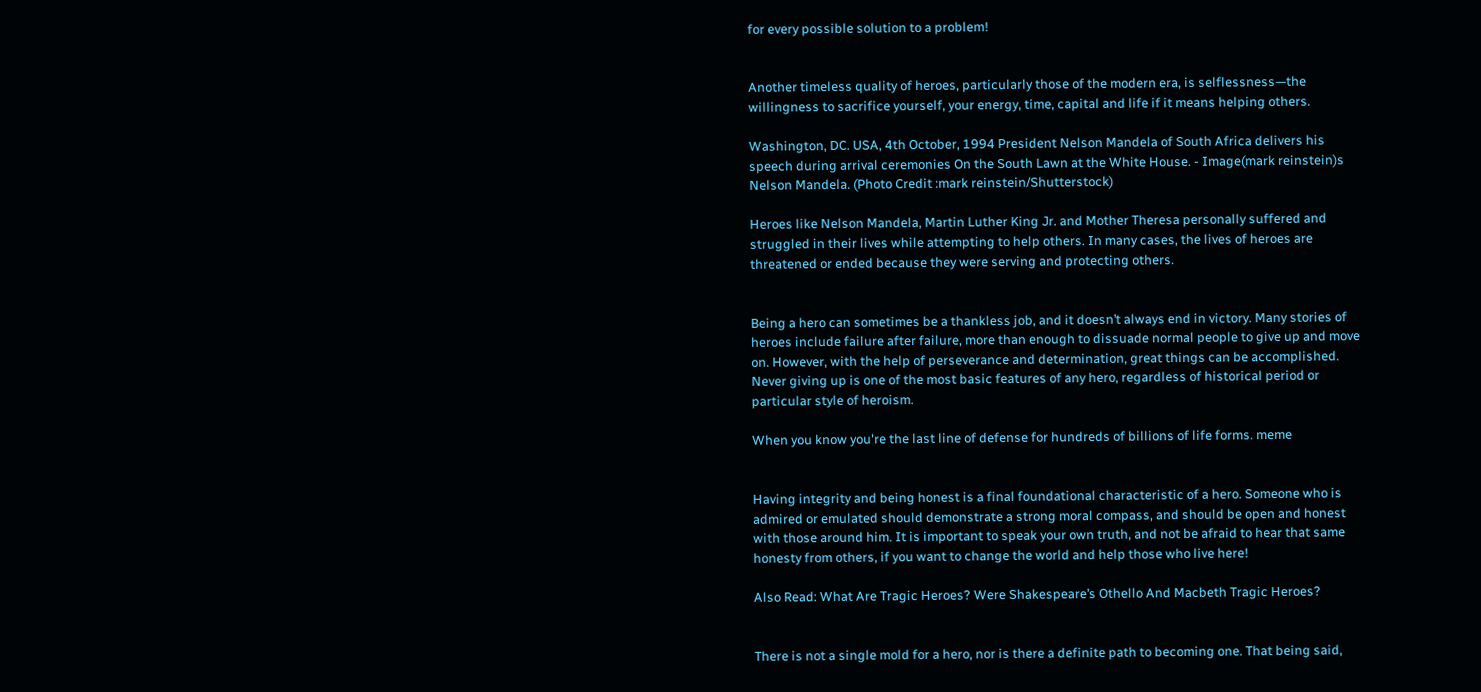for every possible solution to a problem!


Another timeless quality of heroes, particularly those of the modern era, is selflessness—the willingness to sacrifice yourself, your energy, time, capital and life if it means helping others.

Washington, DC. USA, 4th October, 1994 President Nelson Mandela of South Africa delivers his speech during arrival ceremonies On the South Lawn at the White House. - Image(mark reinstein)s
Nelson Mandela. (Photo Credit :mark reinstein/Shutterstock)

Heroes like Nelson Mandela, Martin Luther King Jr. and Mother Theresa personally suffered and struggled in their lives while attempting to help others. In many cases, the lives of heroes are threatened or ended because they were serving and protecting others.


Being a hero can sometimes be a thankless job, and it doesn’t always end in victory. Many stories of heroes include failure after failure, more than enough to dissuade normal people to give up and move on. However, with the help of perseverance and determination, great things can be accomplished. Never giving up is one of the most basic features of any hero, regardless of historical period or particular style of heroism.

When you know you're the last line of defense for hundreds of billions of life forms. meme


Having integrity and being honest is a final foundational characteristic of a hero. Someone who is admired or emulated should demonstrate a strong moral compass, and should be open and honest with those around him. It is important to speak your own truth, and not be afraid to hear that same honesty from others, if you want to change the world and help those who live here!

Also Read: What Are Tragic Heroes? Were Shakespeare’s Othello And Macbeth Tragic Heroes?


There is not a single mold for a hero, nor is there a definite path to becoming one. That being said,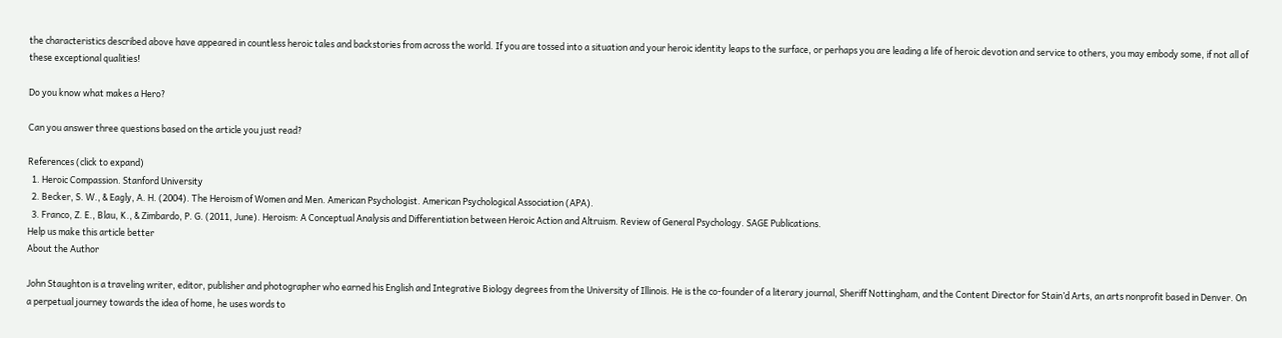the characteristics described above have appeared in countless heroic tales and backstories from across the world. If you are tossed into a situation and your heroic identity leaps to the surface, or perhaps you are leading a life of heroic devotion and service to others, you may embody some, if not all of these exceptional qualities!

Do you know what makes a Hero?

Can you answer three questions based on the article you just read?

References (click to expand)
  1. Heroic Compassion. Stanford University
  2. Becker, S. W., & Eagly, A. H. (2004). The Heroism of Women and Men. American Psychologist. American Psychological Association (APA).
  3. Franco, Z. E., Blau, K., & Zimbardo, P. G. (2011, June). Heroism: A Conceptual Analysis and Differentiation between Heroic Action and Altruism. Review of General Psychology. SAGE Publications.
Help us make this article better
About the Author

John Staughton is a traveling writer, editor, publisher and photographer who earned his English and Integrative Biology degrees from the University of Illinois. He is the co-founder of a literary journal, Sheriff Nottingham, and the Content Director for Stain’d Arts, an arts nonprofit based in Denver. On a perpetual journey towards the idea of home, he uses words to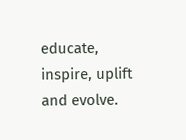educate, inspire, uplift and evolve.